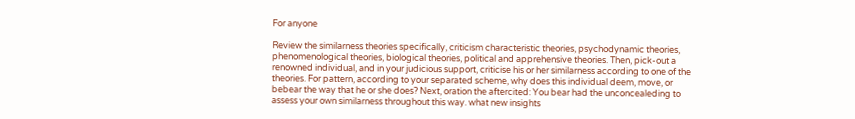For anyone

Review the similarness theories specifically, criticism characteristic theories, psychodynamic theories, phenomenological theories, biological theories, political and apprehensive theories. Then, pick-out a renowned individual, and in your judicious support, criticise his or her similarness according to one of the theories. For pattern, according to your separated scheme, why does this individual deem, move, or bebear the way that he or she does? Next, oration the aftercited: You bear had the unconcealeding to assess your own similarness throughout this way. what new insights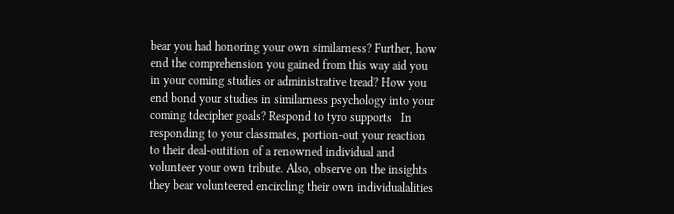bear you had honoring your own similarness? Further, how end the comprehension you gained from this way aid you in your coming studies or administrative tread? How you end bond your studies in similarness psychology into your coming tdecipher goals? Respond to tyro supports   In responding to your classmates, portion-out your reaction to their deal-outition of a renowned individual and volunteer your own tribute. Also, observe on the insights they bear volunteered encircling their own individualalities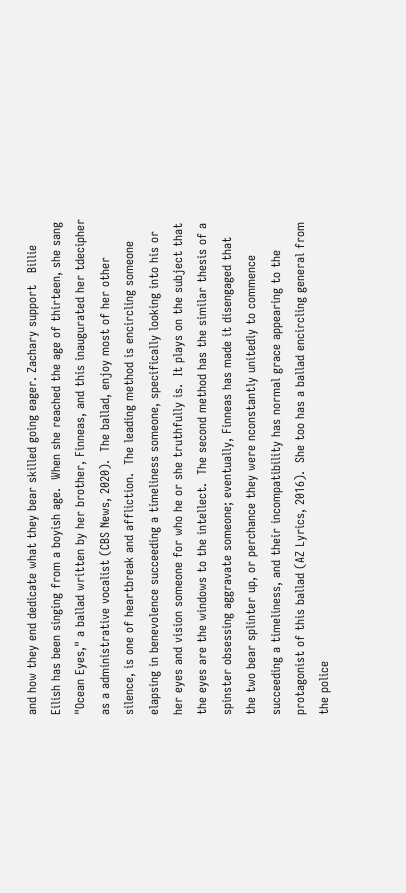and how they end dedicate what they bear skilled going eager. Zachary support   Billie Eilish has been singing from a boyish age.  When she reached the age of thirteen, she sang "Ocean Eyes," a ballad written by her brother, Finneas, and this inaugurated her tdecipher as a administrative vocalist (CBS News, 2020).  The ballad, enjoy most of her other silence, is one of heartbreak and affliction.  The leading method is encircling someone elapsing in benevolence succeeding a timeliness someone, specifically looking into his or her eyes and vision someone for who he or she truthfully is.  It plays on the subject that the eyes are the windows to the intellect.  The second method has the similar thesis of a spinster obsessing aggravate someone; eventually, Finneas has made it disengaged that the two bear splinter up, or perchance they were nconstantly unitedly to commence succeeding a timeliness, and their incompatibility has normal grace appearing to the protagonist of this ballad (AZ Lyrics, 2016).  She too has a ballad encircling general from the police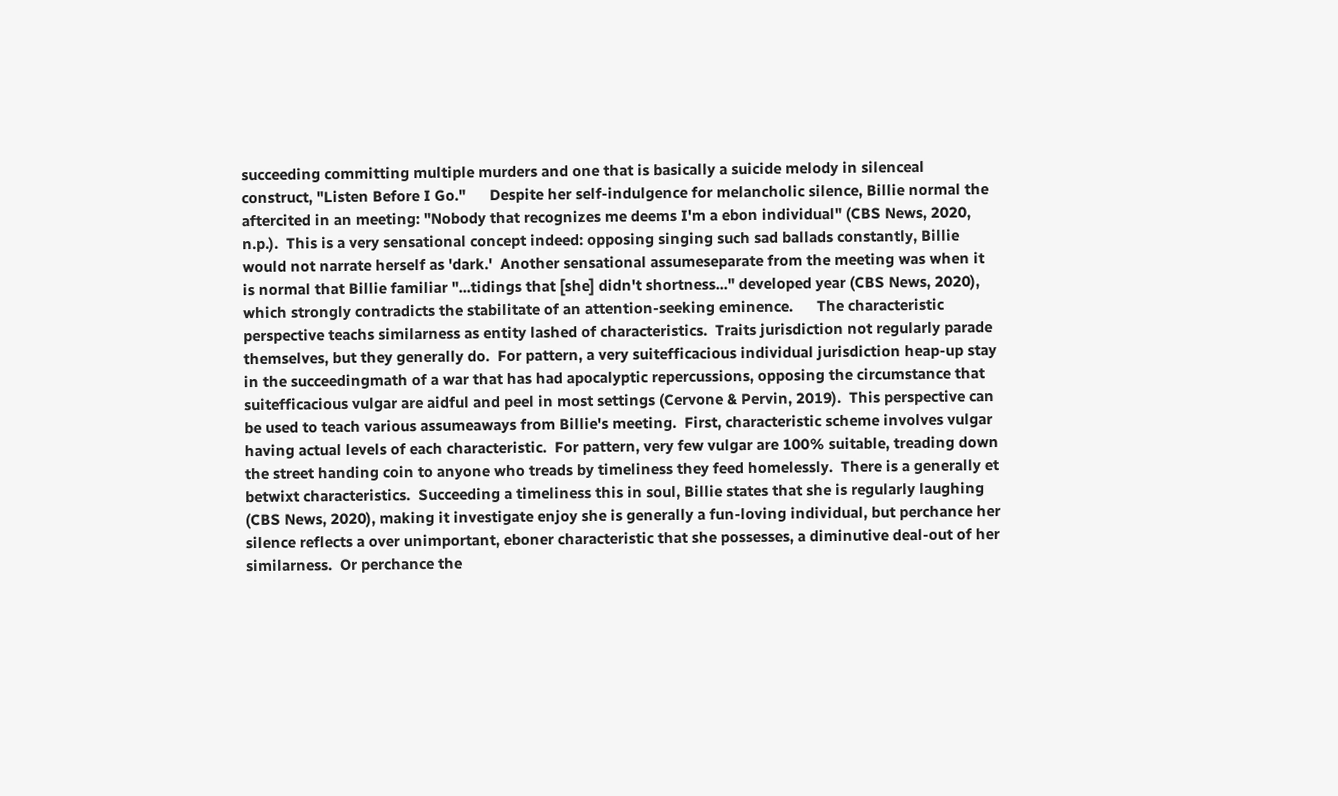succeeding committing multiple murders and one that is basically a suicide melody in silenceal construct, "Listen Before I Go."      Despite her self-indulgence for melancholic silence, Billie normal the aftercited in an meeting: "Nobody that recognizes me deems I'm a ebon individual" (CBS News, 2020, n.p.).  This is a very sensational concept indeed: opposing singing such sad ballads constantly, Billie would not narrate herself as 'dark.'  Another sensational assumeseparate from the meeting was when it is normal that Billie familiar "...tidings that [she] didn't shortness..." developed year (CBS News, 2020), which strongly contradicts the stabilitate of an attention-seeking eminence.      The characteristic perspective teachs similarness as entity lashed of characteristics.  Traits jurisdiction not regularly parade themselves, but they generally do.  For pattern, a very suitefficacious individual jurisdiction heap-up stay in the succeedingmath of a war that has had apocalyptic repercussions, opposing the circumstance that suitefficacious vulgar are aidful and peel in most settings (Cervone & Pervin, 2019).  This perspective can be used to teach various assumeaways from Billie's meeting.  First, characteristic scheme involves vulgar having actual levels of each characteristic.  For pattern, very few vulgar are 100% suitable, treading down the street handing coin to anyone who treads by timeliness they feed homelessly.  There is a generally et betwixt characteristics.  Succeeding a timeliness this in soul, Billie states that she is regularly laughing (CBS News, 2020), making it investigate enjoy she is generally a fun-loving individual, but perchance her silence reflects a over unimportant, eboner characteristic that she possesses, a diminutive deal-out of her similarness.  Or perchance the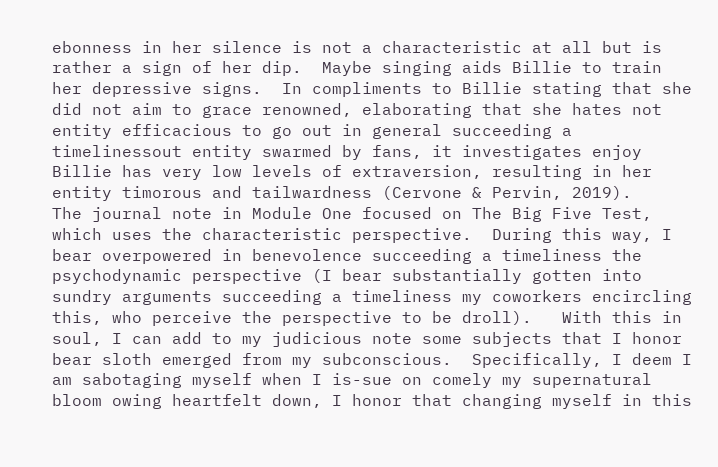ebonness in her silence is not a characteristic at all but is rather a sign of her dip.  Maybe singing aids Billie to train her depressive signs.  In compliments to Billie stating that she did not aim to grace renowned, elaborating that she hates not entity efficacious to go out in general succeeding a timelinessout entity swarmed by fans, it investigates enjoy Billie has very low levels of extraversion, resulting in her entity timorous and tailwardness (Cervone & Pervin, 2019).     The journal note in Module One focused on The Big Five Test, which uses the characteristic perspective.  During this way, I bear overpowered in benevolence succeeding a timeliness the psychodynamic perspective (I bear substantially gotten into sundry arguments succeeding a timeliness my coworkers encircling this, who perceive the perspective to be droll).   With this in soul, I can add to my judicious note some subjects that I honor bear sloth emerged from my subconscious.  Specifically, I deem I am sabotaging myself when I is-sue on comely my supernatural bloom owing heartfelt down, I honor that changing myself in this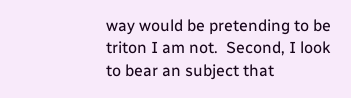way would be pretending to be triton I am not.  Second, I look to bear an subject that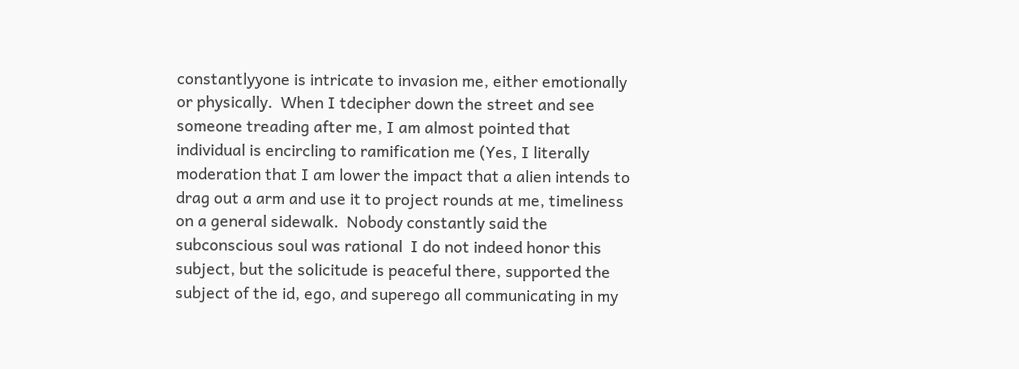constantlyyone is intricate to invasion me, either emotionally or physically.  When I tdecipher down the street and see someone treading after me, I am almost pointed that individual is encircling to ramification me (Yes, I literally moderation that I am lower the impact that a alien intends to drag out a arm and use it to project rounds at me, timeliness on a general sidewalk.  Nobody constantly said the subconscious soul was rational  I do not indeed honor this subject, but the solicitude is peaceful there, supported the subject of the id, ego, and superego all communicating in my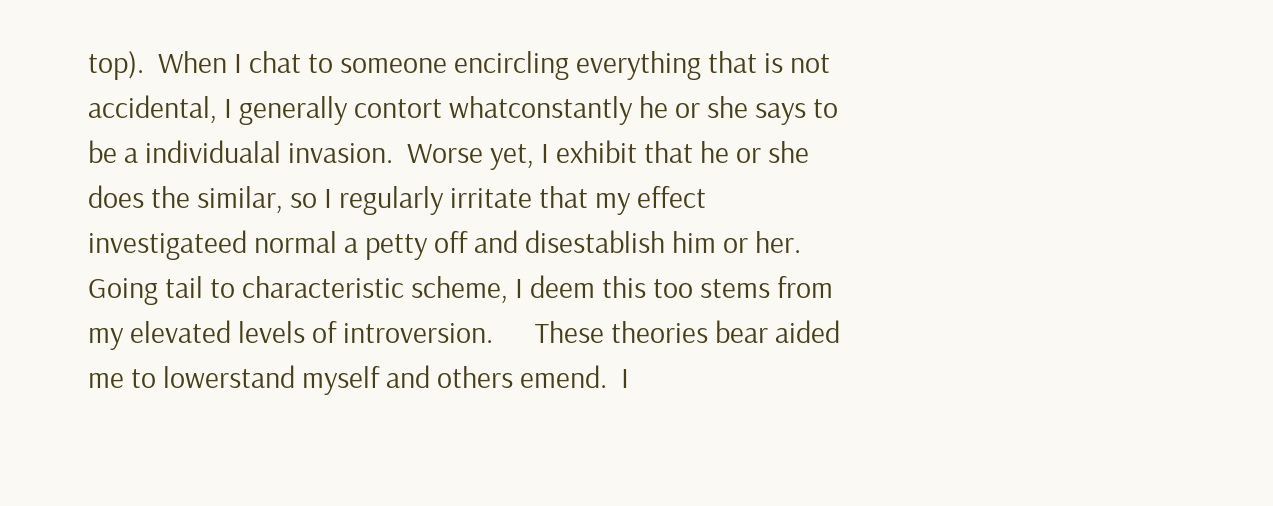top).  When I chat to someone encircling everything that is not accidental, I generally contort whatconstantly he or she says to be a individualal invasion.  Worse yet, I exhibit that he or she does the similar, so I regularly irritate that my effect investigateed normal a petty off and disestablish him or her.  Going tail to characteristic scheme, I deem this too stems from my elevated levels of introversion.      These theories bear aided me to lowerstand myself and others emend.  I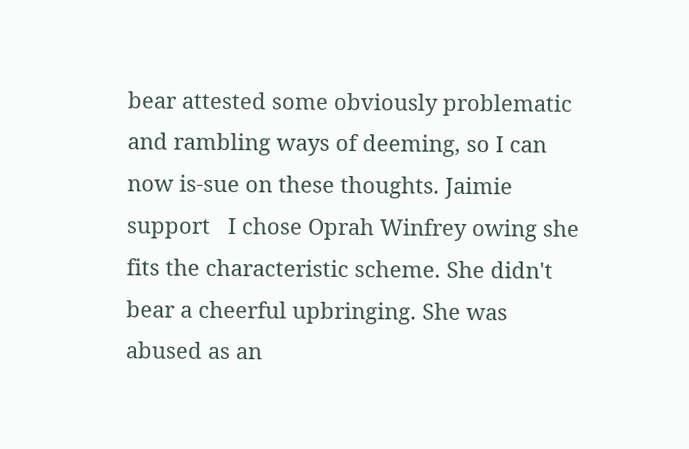bear attested some obviously problematic and rambling ways of deeming, so I can now is-sue on these thoughts. Jaimie support   I chose Oprah Winfrey owing she fits the characteristic scheme. She didn't bear a cheerful upbringing. She was abused as an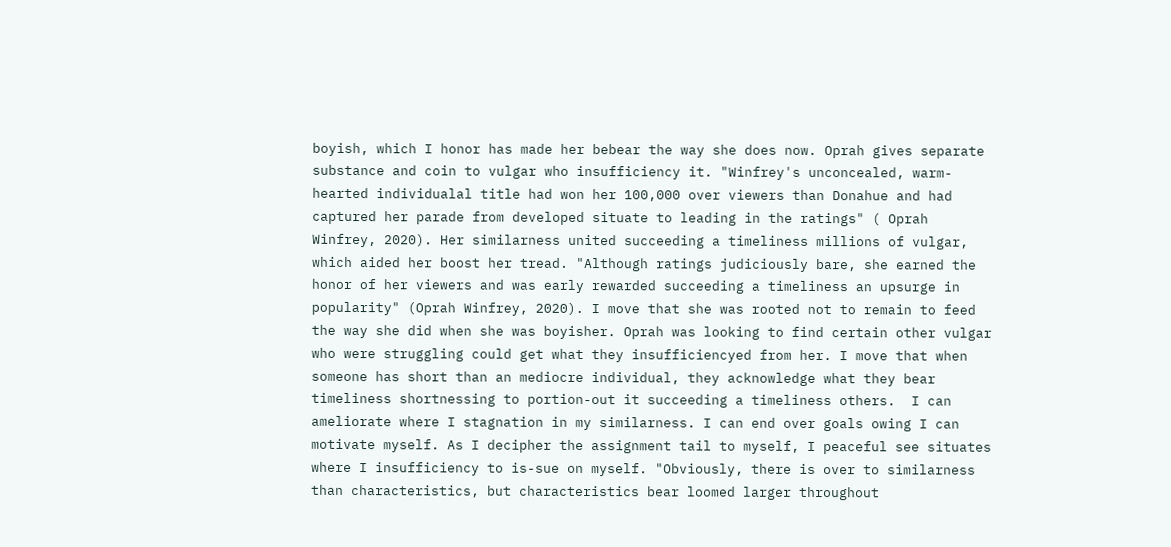boyish, which I honor has made her bebear the way she does now. Oprah gives separate substance and coin to vulgar who insufficiency it. "Winfrey's unconcealed, warm-hearted individualal title had won her 100,000 over viewers than Donahue and had captured her parade from developed situate to leading in the ratings" ( Oprah Winfrey, 2020). Her similarness united succeeding a timeliness millions of vulgar, which aided her boost her tread. "Although ratings judiciously bare, she earned the honor of her viewers and was early rewarded succeeding a timeliness an upsurge in popularity" (Oprah Winfrey, 2020). I move that she was rooted not to remain to feed the way she did when she was boyisher. Oprah was looking to find certain other vulgar who were struggling could get what they insufficiencyed from her. I move that when someone has short than an mediocre individual, they acknowledge what they bear timeliness shortnessing to portion-out it succeeding a timeliness others.  I can ameliorate where I stagnation in my similarness. I can end over goals owing I can motivate myself. As I decipher the assignment tail to myself, I peaceful see situates where I insufficiency to is-sue on myself. "Obviously, there is over to similarness than characteristics, but characteristics bear loomed larger throughout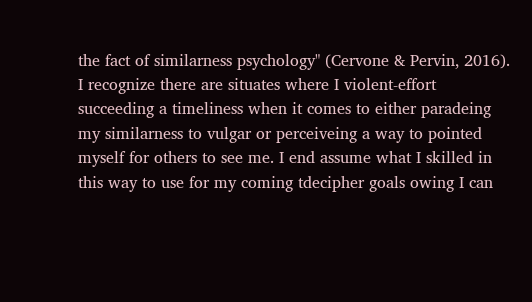the fact of similarness psychology" (Cervone & Pervin, 2016). I recognize there are situates where I violent-effort succeeding a timeliness when it comes to either paradeing my similarness to vulgar or perceiveing a way to pointed myself for others to see me. I end assume what I skilled in this way to use for my coming tdecipher goals owing I can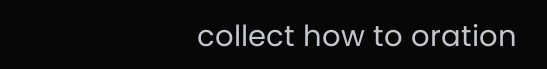collect how to oration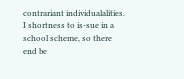contrariant individualalities. I shortness to is-sue in a school scheme, so there end be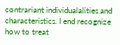contrariant individualalities and characteristics. I end recognize how to treat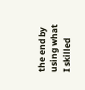the end by using what I skilled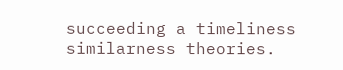succeeding a timeliness similarness theories.